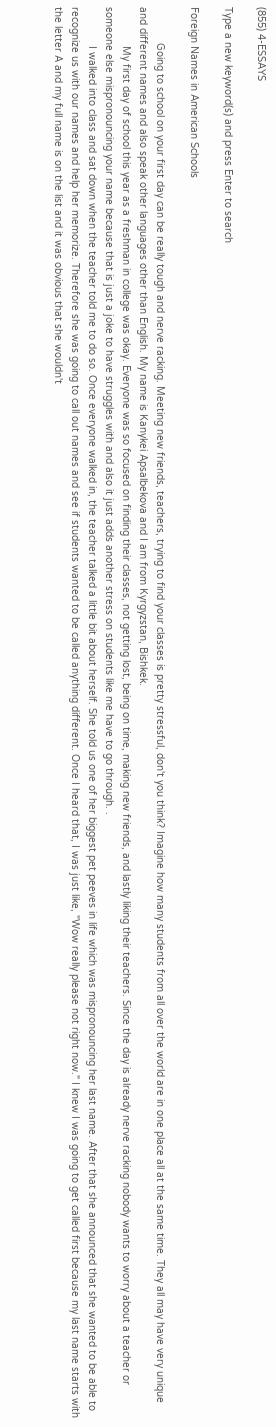(855) 4-ESSAYS

Type a new keyword(s) and press Enter to search

Foreign Names in American Schools

            Going to school on your first day can be really tough and nerve racking. Meeting new friends, teachers, trying to find your classes is pretty stressful, don't you think? Imagine how many students from all over the world are in one place all at the same time. They all may have very unique and different names and also speak other languages other than English. My name is Kanykei Apsalbekova and I am from Kyrgyzstan, Bishkek.
             My first day of school this year as a freshman in college was okay. Everyone was so focused on finding their classes, not getting lost, being on time, making new friends, and lastly liking their teachers. Since the day is already nerve racking nobody wants to worry about a teacher or someone else mispronouncing your name because that is just a joke to have struggles with and also it just adds another stress on students like me have to go through. .
             I walked into class and sat down when the teacher told me to do so. Once everyone walked in, the teacher talked a little bit about herself. She told us one of her biggest pet peeves in life which was mispronouncing her last name. After that she announced that she wanted to be able to recognize us with our names and help her memorize. Therefore she was going to call out names and see if students wanted to be called anything different. Once I heard that, I was just like, "Wow really please not right now." I knew I was going to get called first because my last name starts with the letter A and my full name is on the list and it was obvious that she wouldn't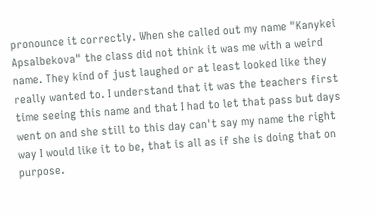pronounce it correctly. When she called out my name "Kanykei Apsalbekova" the class did not think it was me with a weird name. They kind of just laughed or at least looked like they really wanted to. I understand that it was the teachers first time seeing this name and that I had to let that pass but days went on and she still to this day can't say my name the right way I would like it to be, that is all as if she is doing that on purpose.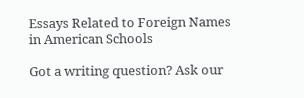Essays Related to Foreign Names in American Schools

Got a writing question? Ask our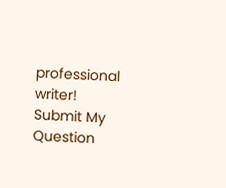professional writer!
Submit My Question